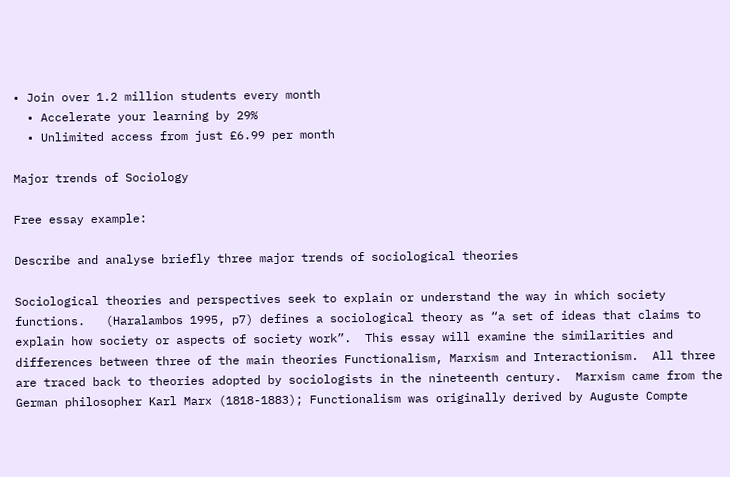• Join over 1.2 million students every month
  • Accelerate your learning by 29%
  • Unlimited access from just £6.99 per month

Major trends of Sociology

Free essay example:

Describe and analyse briefly three major trends of sociological theories

Sociological theories and perspectives seek to explain or understand the way in which society functions.   (Haralambos 1995, p7) defines a sociological theory as “a set of ideas that claims to explain how society or aspects of society work”.  This essay will examine the similarities and differences between three of the main theories Functionalism, Marxism and Interactionism.  All three are traced back to theories adopted by sociologists in the nineteenth century.  Marxism came from the German philosopher Karl Marx (1818-1883); Functionalism was originally derived by Auguste Compte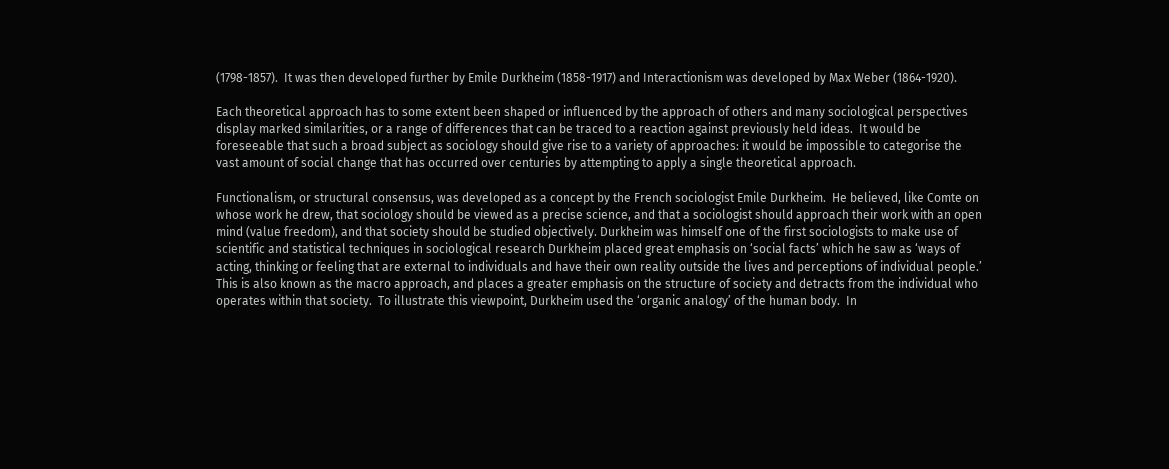(1798-1857).  It was then developed further by Emile Durkheim (1858-1917) and Interactionism was developed by Max Weber (1864-1920).

Each theoretical approach has to some extent been shaped or influenced by the approach of others and many sociological perspectives display marked similarities, or a range of differences that can be traced to a reaction against previously held ideas.  It would be foreseeable that such a broad subject as sociology should give rise to a variety of approaches: it would be impossible to categorise the vast amount of social change that has occurred over centuries by attempting to apply a single theoretical approach.

Functionalism, or structural consensus, was developed as a concept by the French sociologist Emile Durkheim.  He believed, like Comte on whose work he drew, that sociology should be viewed as a precise science, and that a sociologist should approach their work with an open mind (value freedom), and that society should be studied objectively. Durkheim was himself one of the first sociologists to make use of scientific and statistical techniques in sociological research Durkheim placed great emphasis on ‘social facts’ which he saw as ‘ways of acting, thinking or feeling that are external to individuals and have their own reality outside the lives and perceptions of individual people.’ This is also known as the macro approach, and places a greater emphasis on the structure of society and detracts from the individual who operates within that society.  To illustrate this viewpoint, Durkheim used the ‘organic analogy’ of the human body.  In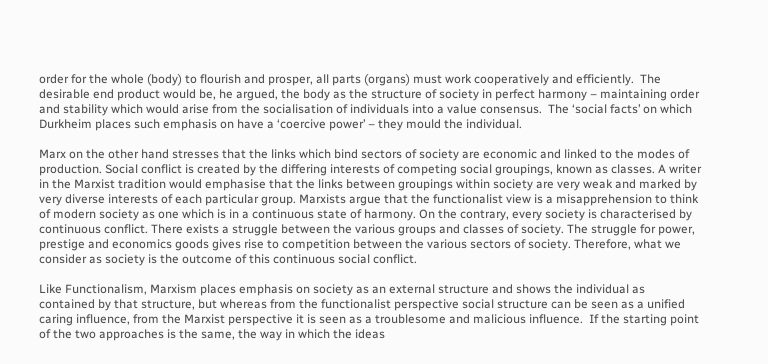order for the whole (body) to flourish and prosper, all parts (organs) must work cooperatively and efficiently.  The desirable end product would be, he argued, the body as the structure of society in perfect harmony – maintaining order and stability which would arise from the socialisation of individuals into a value consensus.  The ‘social facts’ on which Durkheim places such emphasis on have a ‘coercive power’ – they mould the individual.

Marx on the other hand stresses that the links which bind sectors of society are economic and linked to the modes of production. Social conflict is created by the differing interests of competing social groupings, known as classes. A writer in the Marxist tradition would emphasise that the links between groupings within society are very weak and marked by very diverse interests of each particular group. Marxists argue that the functionalist view is a misapprehension to think of modern society as one which is in a continuous state of harmony. On the contrary, every society is characterised by continuous conflict. There exists a struggle between the various groups and classes of society. The struggle for power, prestige and economics goods gives rise to competition between the various sectors of society. Therefore, what we consider as society is the outcome of this continuous social conflict.

Like Functionalism, Marxism places emphasis on society as an external structure and shows the individual as contained by that structure, but whereas from the functionalist perspective social structure can be seen as a unified caring influence, from the Marxist perspective it is seen as a troublesome and malicious influence.  If the starting point of the two approaches is the same, the way in which the ideas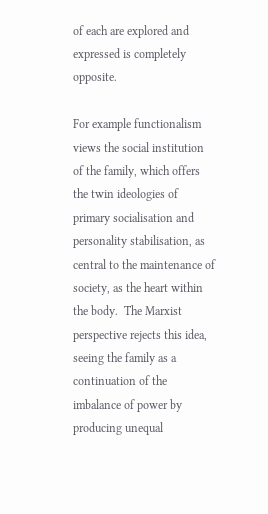of each are explored and expressed is completely opposite.

For example functionalism views the social institution of the family, which offers the twin ideologies of primary socialisation and personality stabilisation, as central to the maintenance of society, as the heart within the body.  The Marxist perspective rejects this idea, seeing the family as a continuation of the imbalance of power by producing unequal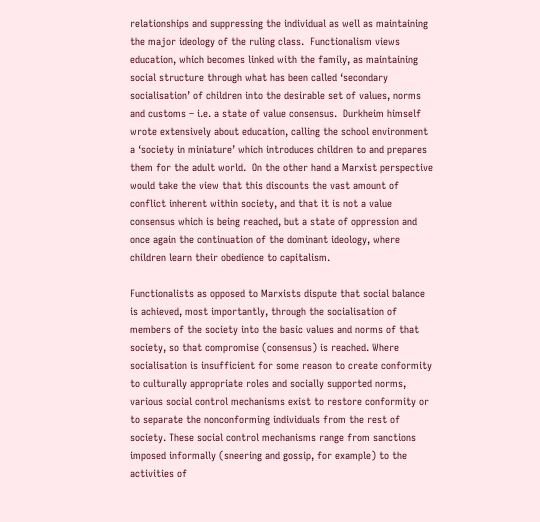relationships and suppressing the individual as well as maintaining the major ideology of the ruling class.  Functionalism views education, which becomes linked with the family, as maintaining social structure through what has been called ‘secondary socialisation’ of children into the desirable set of values, norms and customs – i.e. a state of value consensus.  Durkheim himself wrote extensively about education, calling the school environment a ‘society in miniature’ which introduces children to and prepares them for the adult world.  On the other hand a Marxist perspective would take the view that this discounts the vast amount of conflict inherent within society, and that it is not a value consensus which is being reached, but a state of oppression and once again the continuation of the dominant ideology, where children learn their obedience to capitalism.

Functionalists as opposed to Marxists dispute that social balance is achieved, most importantly, through the socialisation of members of the society into the basic values and norms of that society, so that compromise (consensus) is reached. Where socialisation is insufficient for some reason to create conformity to culturally appropriate roles and socially supported norms, various social control mechanisms exist to restore conformity or to separate the nonconforming individuals from the rest of society. These social control mechanisms range from sanctions imposed informally (sneering and gossip, for example) to the activities of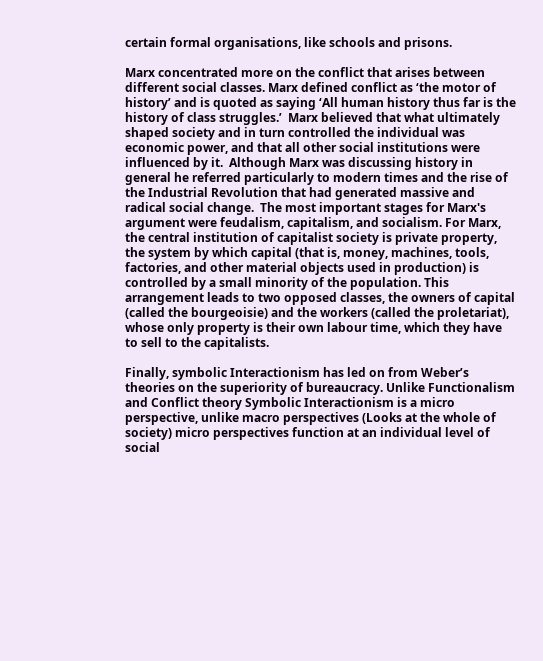certain formal organisations, like schools and prisons.

Marx concentrated more on the conflict that arises between different social classes. Marx defined conflict as ‘the motor of history’ and is quoted as saying ‘All human history thus far is the history of class struggles.’  Marx believed that what ultimately shaped society and in turn controlled the individual was economic power, and that all other social institutions were influenced by it.  Although Marx was discussing history in general he referred particularly to modern times and the rise of the Industrial Revolution that had generated massive and radical social change.  The most important stages for Marx's argument were feudalism, capitalism, and socialism. For Marx, the central institution of capitalist society is private property, the system by which capital (that is, money, machines, tools, factories, and other material objects used in production) is controlled by a small minority of the population. This arrangement leads to two opposed classes, the owners of capital (called the bourgeoisie) and the workers (called the proletariat), whose only property is their own labour time, which they have to sell to the capitalists.

Finally, symbolic Interactionism has led on from Weber’s theories on the superiority of bureaucracy. Unlike Functionalism and Conflict theory Symbolic Interactionism is a micro perspective, unlike macro perspectives (Looks at the whole of society) micro perspectives function at an individual level of social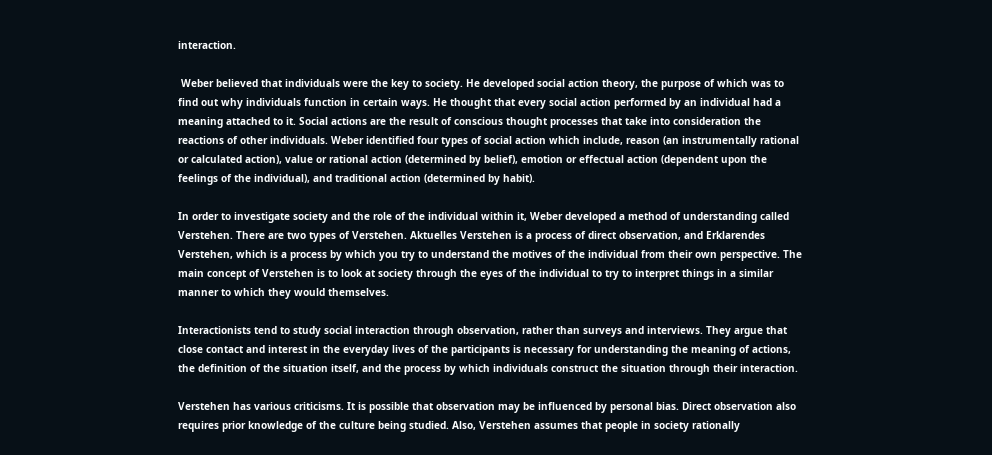interaction.

 Weber believed that individuals were the key to society. He developed social action theory, the purpose of which was to find out why individuals function in certain ways. He thought that every social action performed by an individual had a meaning attached to it. Social actions are the result of conscious thought processes that take into consideration the reactions of other individuals. Weber identified four types of social action which include, reason (an instrumentally rational or calculated action), value or rational action (determined by belief), emotion or effectual action (dependent upon the feelings of the individual), and traditional action (determined by habit).

In order to investigate society and the role of the individual within it, Weber developed a method of understanding called Verstehen. There are two types of Verstehen. Aktuelles Verstehen is a process of direct observation, and Erklarendes Verstehen, which is a process by which you try to understand the motives of the individual from their own perspective. The main concept of Verstehen is to look at society through the eyes of the individual to try to interpret things in a similar manner to which they would themselves.

Interactionists tend to study social interaction through observation, rather than surveys and interviews. They argue that close contact and interest in the everyday lives of the participants is necessary for understanding the meaning of actions, the definition of the situation itself, and the process by which individuals construct the situation through their interaction.

Verstehen has various criticisms. It is possible that observation may be influenced by personal bias. Direct observation also requires prior knowledge of the culture being studied. Also, Verstehen assumes that people in society rationally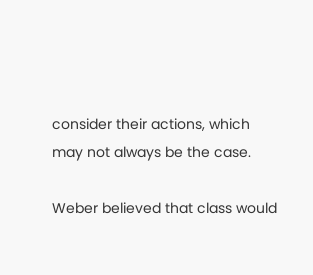consider their actions, which may not always be the case.

Weber believed that class would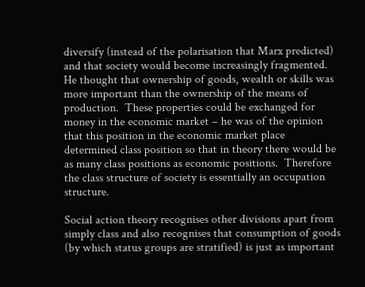diversify (instead of the polarisation that Marx predicted) and that society would become increasingly fragmented.  He thought that ownership of goods, wealth or skills was more important than the ownership of the means of production.  These properties could be exchanged for money in the economic market – he was of the opinion that this position in the economic market place determined class position so that in theory there would be as many class positions as economic positions.  Therefore the class structure of society is essentially an occupation structure.

Social action theory recognises other divisions apart from simply class and also recognises that consumption of goods (by which status groups are stratified) is just as important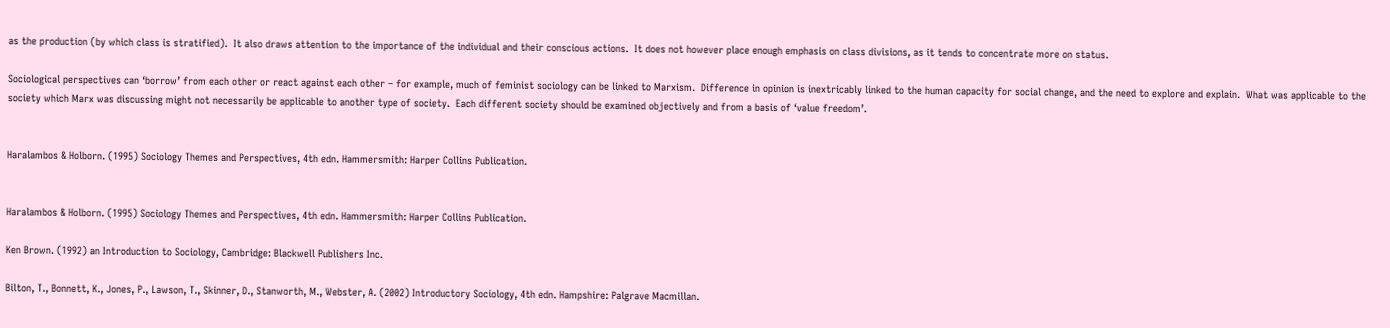as the production (by which class is stratified).  It also draws attention to the importance of the individual and their conscious actions.  It does not however place enough emphasis on class divisions, as it tends to concentrate more on status.

Sociological perspectives can ‘borrow’ from each other or react against each other – for example, much of feminist sociology can be linked to Marxism.  Difference in opinion is inextricably linked to the human capacity for social change, and the need to explore and explain.  What was applicable to the society which Marx was discussing might not necessarily be applicable to another type of society.  Each different society should be examined objectively and from a basis of ‘value freedom’.


Haralambos & Holborn. (1995) Sociology Themes and Perspectives, 4th edn. Hammersmith: Harper Collins Publication.


Haralambos & Holborn. (1995) Sociology Themes and Perspectives, 4th edn. Hammersmith: Harper Collins Publication.

Ken Brown. (1992) an Introduction to Sociology, Cambridge: Blackwell Publishers Inc.

Bilton, T., Bonnett, K., Jones, P., Lawson, T., Skinner, D., Stanworth, M., Webster, A. (2002) Introductory Sociology, 4th edn. Hampshire: Palgrave Macmillan.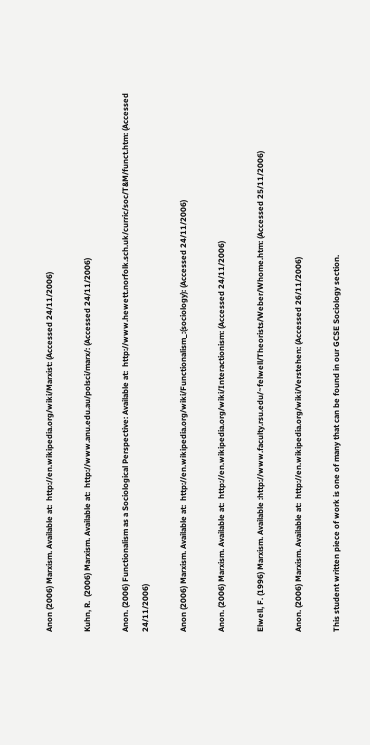Anon (2006) Marxism. Available at:  http://en.wikipedia.org/wiki/Marxist: (Accessed 24/11/2006)

Kuhn, R.  (2006) Marxism. Available at:  http://www.anu.edu.au/polsci/marx/: (Accessed 24/11/2006)

Anon. (2006) Functionalism as a Sociological Perspective: Available at:  http://www.hewett.norfolk.sch.uk/curric/soc/T&M/funct.htm: (Accessed 24/11/2006)

Anon (2006) Marxism. Available at:  http://en.wikipedia.org/wiki/Functionalism_:(sociology): (Accessed 24/11/2006)

Anon. (2006) Marxism. Available at:  http://en.wikipedia.org/wiki/Interactionism: (Accessed 24/11/2006)

Elwell, F. (1996) Marxism. Available :http://www.faculty.rsu.edu/~felwell/Theorists/Weber/Whome.htm: (Accessed 25/11/2006)

Anon. (2006) Marxism. Available at:  http://en.wikipedia.org/wiki/Verstehen: (Accessed 26/11/2006)

This student written piece of work is one of many that can be found in our GCSE Sociology section.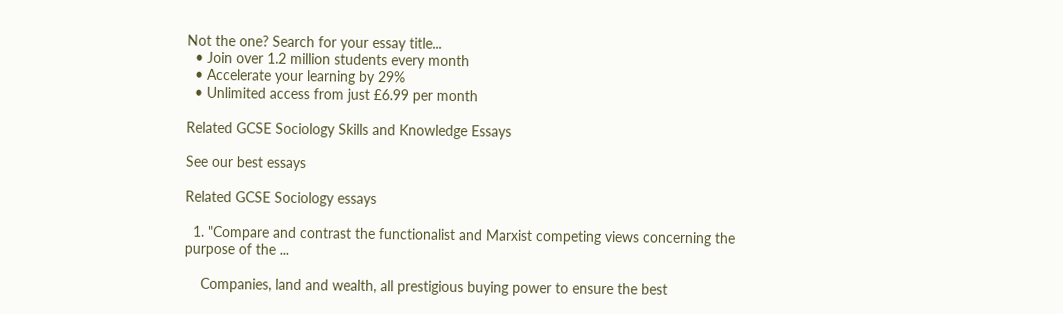Not the one? Search for your essay title...
  • Join over 1.2 million students every month
  • Accelerate your learning by 29%
  • Unlimited access from just £6.99 per month

Related GCSE Sociology Skills and Knowledge Essays

See our best essays

Related GCSE Sociology essays

  1. "Compare and contrast the functionalist and Marxist competing views concerning the purpose of the ...

    Companies, land and wealth, all prestigious buying power to ensure the best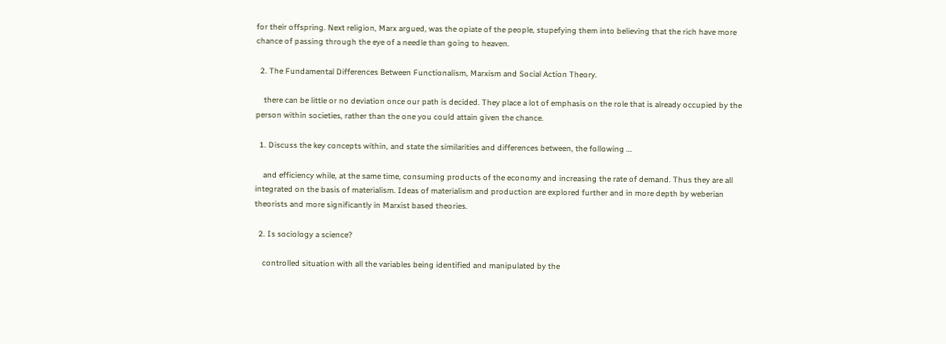for their offspring. Next religion, Marx argued, was the opiate of the people, stupefying them into believing that the rich have more chance of passing through the eye of a needle than going to heaven.

  2. The Fundamental Differences Between Functionalism, Marxism and Social Action Theory.

    there can be little or no deviation once our path is decided. They place a lot of emphasis on the role that is already occupied by the person within societies, rather than the one you could attain given the chance.

  1. Discuss the key concepts within, and state the similarities and differences between, the following ...

    and efficiency while, at the same time, consuming products of the economy and increasing the rate of demand. Thus they are all integrated on the basis of materialism. Ideas of materialism and production are explored further and in more depth by weberian theorists and more significantly in Marxist based theories.

  2. Is sociology a science?

    controlled situation with all the variables being identified and manipulated by the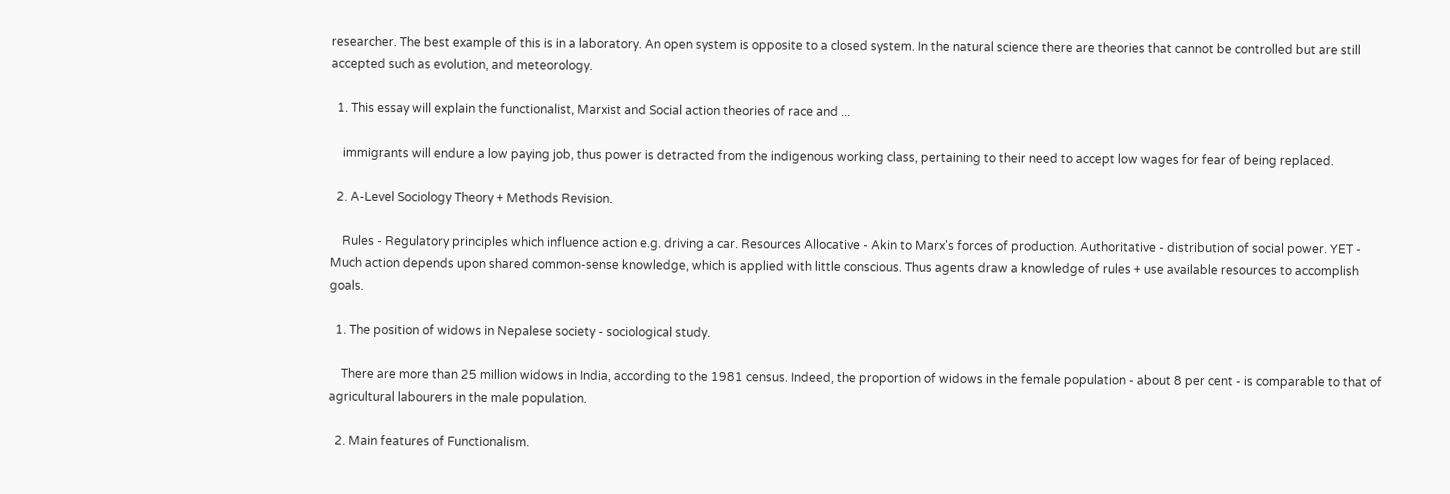researcher. The best example of this is in a laboratory. An open system is opposite to a closed system. In the natural science there are theories that cannot be controlled but are still accepted such as evolution, and meteorology.

  1. This essay will explain the functionalist, Marxist and Social action theories of race and ...

    immigrants will endure a low paying job, thus power is detracted from the indigenous working class, pertaining to their need to accept low wages for fear of being replaced.

  2. A-Level Sociology Theory + Methods Revision.

    Rules - Regulatory principles which influence action e.g. driving a car. Resources Allocative - Akin to Marx's forces of production. Authoritative - distribution of social power. YET - Much action depends upon shared common-sense knowledge, which is applied with little conscious. Thus agents draw a knowledge of rules + use available resources to accomplish goals.

  1. The position of widows in Nepalese society - sociological study.

    There are more than 25 million widows in India, according to the 1981 census. Indeed, the proportion of widows in the female population - about 8 per cent - is comparable to that of agricultural labourers in the male population.

  2. Main features of Functionalism.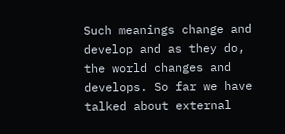Such meanings change and develop and as they do, the world changes and develops. So far we have talked about external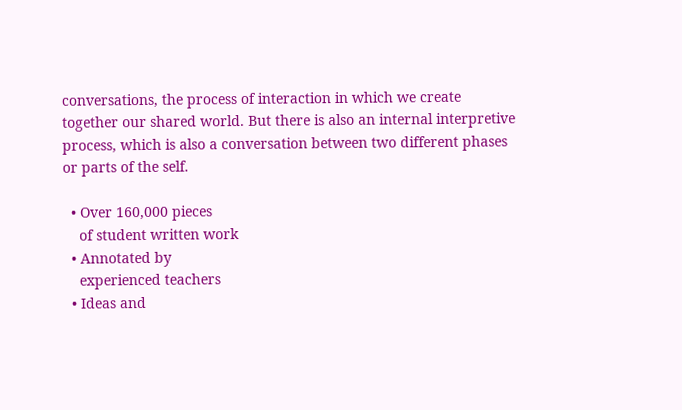conversations, the process of interaction in which we create together our shared world. But there is also an internal interpretive process, which is also a conversation between two different phases or parts of the self.

  • Over 160,000 pieces
    of student written work
  • Annotated by
    experienced teachers
  • Ideas and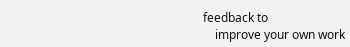feedback to
    improve your own work